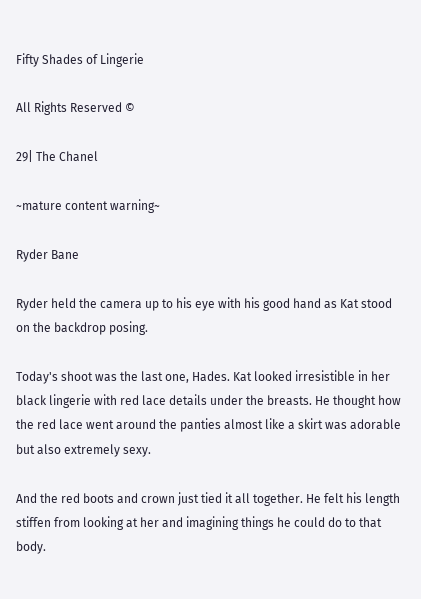Fifty Shades of Lingerie

All Rights Reserved ©

29| The Chanel

~mature content warning~

Ryder Bane

Ryder held the camera up to his eye with his good hand as Kat stood on the backdrop posing.

Today's shoot was the last one, Hades. Kat looked irresistible in her black lingerie with red lace details under the breasts. He thought how the red lace went around the panties almost like a skirt was adorable but also extremely sexy.

And the red boots and crown just tied it all together. He felt his length stiffen from looking at her and imagining things he could do to that body.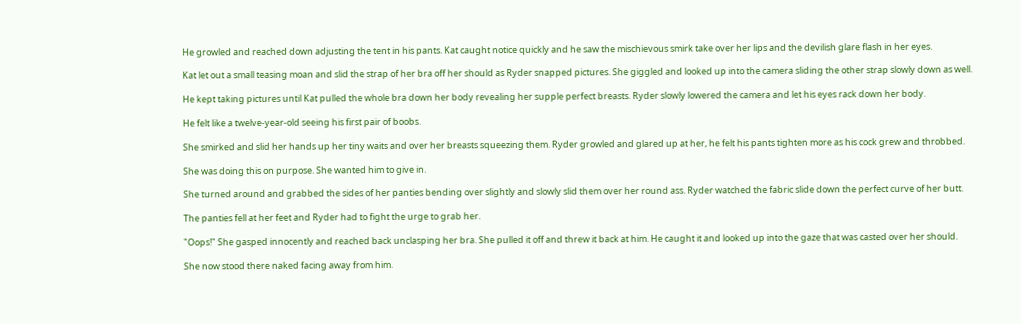He growled and reached down adjusting the tent in his pants. Kat caught notice quickly and he saw the mischievous smirk take over her lips and the devilish glare flash in her eyes.

Kat let out a small teasing moan and slid the strap of her bra off her should as Ryder snapped pictures. She giggled and looked up into the camera sliding the other strap slowly down as well.

He kept taking pictures until Kat pulled the whole bra down her body revealing her supple perfect breasts. Ryder slowly lowered the camera and let his eyes rack down her body.

He felt like a twelve-year-old seeing his first pair of boobs.

She smirked and slid her hands up her tiny waits and over her breasts squeezing them. Ryder growled and glared up at her, he felt his pants tighten more as his cock grew and throbbed.

She was doing this on purpose. She wanted him to give in.

She turned around and grabbed the sides of her panties bending over slightly and slowly slid them over her round ass. Ryder watched the fabric slide down the perfect curve of her butt.

The panties fell at her feet and Ryder had to fight the urge to grab her.

"Oops!" She gasped innocently and reached back unclasping her bra. She pulled it off and threw it back at him. He caught it and looked up into the gaze that was casted over her should.

She now stood there naked facing away from him.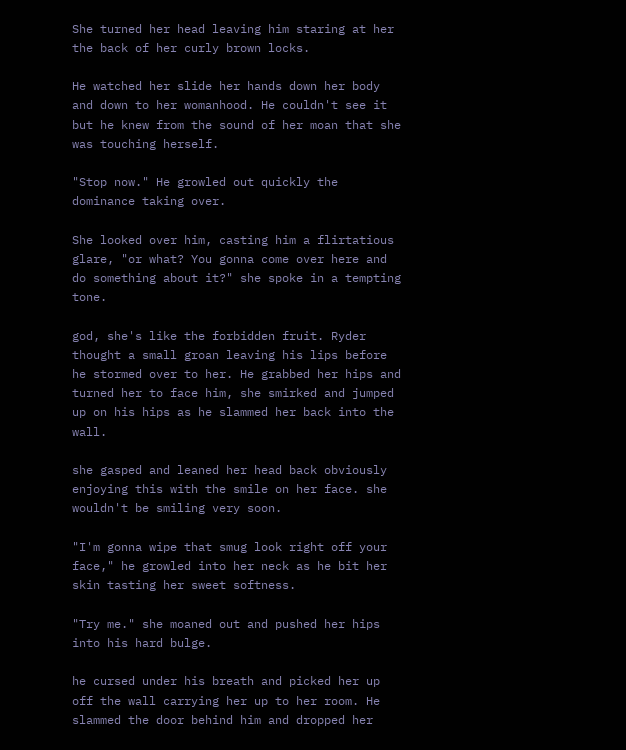She turned her head leaving him staring at her the back of her curly brown locks.

He watched her slide her hands down her body and down to her womanhood. He couldn't see it but he knew from the sound of her moan that she was touching herself.

"Stop now." He growled out quickly the dominance taking over.

She looked over him, casting him a flirtatious glare, "or what? You gonna come over here and do something about it?" she spoke in a tempting tone.

god, she's like the forbidden fruit. Ryder thought a small groan leaving his lips before he stormed over to her. He grabbed her hips and turned her to face him, she smirked and jumped up on his hips as he slammed her back into the wall.

she gasped and leaned her head back obviously enjoying this with the smile on her face. she wouldn't be smiling very soon.

"I'm gonna wipe that smug look right off your face," he growled into her neck as he bit her skin tasting her sweet softness.

"Try me." she moaned out and pushed her hips into his hard bulge.

he cursed under his breath and picked her up off the wall carrying her up to her room. He slammed the door behind him and dropped her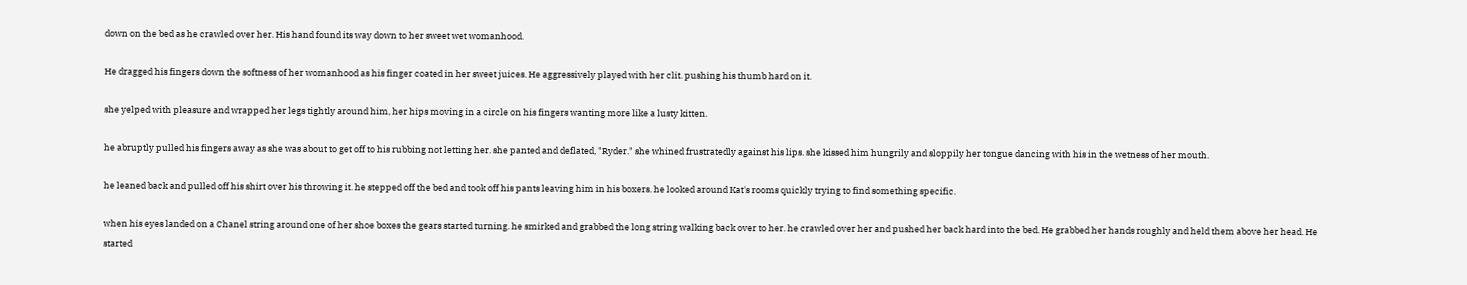down on the bed as he crawled over her. His hand found its way down to her sweet wet womanhood.

He dragged his fingers down the softness of her womanhood as his finger coated in her sweet juices. He aggressively played with her clit. pushing his thumb hard on it.

she yelped with pleasure and wrapped her legs tightly around him, her hips moving in a circle on his fingers wanting more like a lusty kitten.

he abruptly pulled his fingers away as she was about to get off to his rubbing not letting her. she panted and deflated, "Ryder." she whined frustratedly against his lips. she kissed him hungrily and sloppily her tongue dancing with his in the wetness of her mouth.

he leaned back and pulled off his shirt over his throwing it. he stepped off the bed and took off his pants leaving him in his boxers. he looked around Kat's rooms quickly trying to find something specific.

when his eyes landed on a Chanel string around one of her shoe boxes the gears started turning. he smirked and grabbed the long string walking back over to her. he crawled over her and pushed her back hard into the bed. He grabbed her hands roughly and held them above her head. He started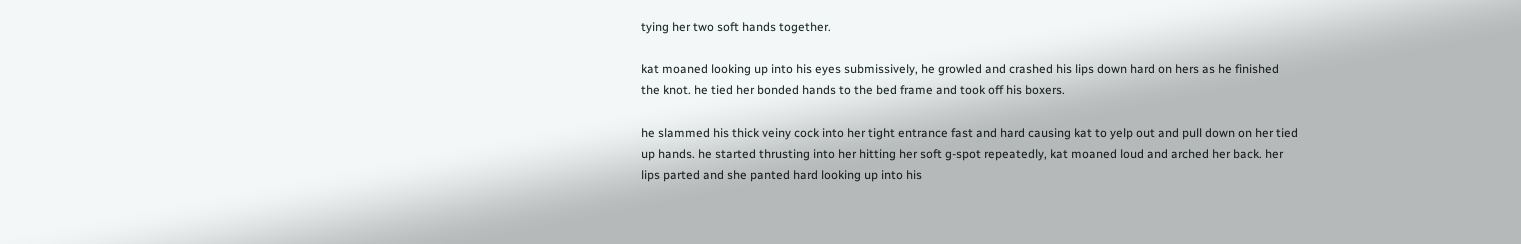tying her two soft hands together.

kat moaned looking up into his eyes submissively, he growled and crashed his lips down hard on hers as he finished the knot. he tied her bonded hands to the bed frame and took off his boxers.

he slammed his thick veiny cock into her tight entrance fast and hard causing kat to yelp out and pull down on her tied up hands. he started thrusting into her hitting her soft g-spot repeatedly, kat moaned loud and arched her back. her lips parted and she panted hard looking up into his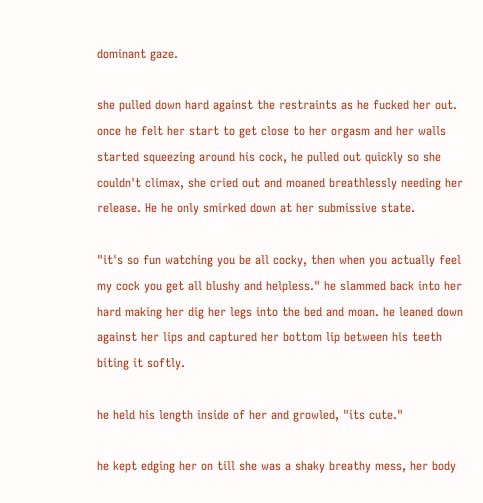dominant gaze.

she pulled down hard against the restraints as he fucked her out. once he felt her start to get close to her orgasm and her walls started squeezing around his cock, he pulled out quickly so she couldn't climax, she cried out and moaned breathlessly needing her release. He he only smirked down at her submissive state.

"it's so fun watching you be all cocky, then when you actually feel my cock you get all blushy and helpless." he slammed back into her hard making her dig her legs into the bed and moan. he leaned down against her lips and captured her bottom lip between his teeth biting it softly.

he held his length inside of her and growled, "its cute."

he kept edging her on till she was a shaky breathy mess, her body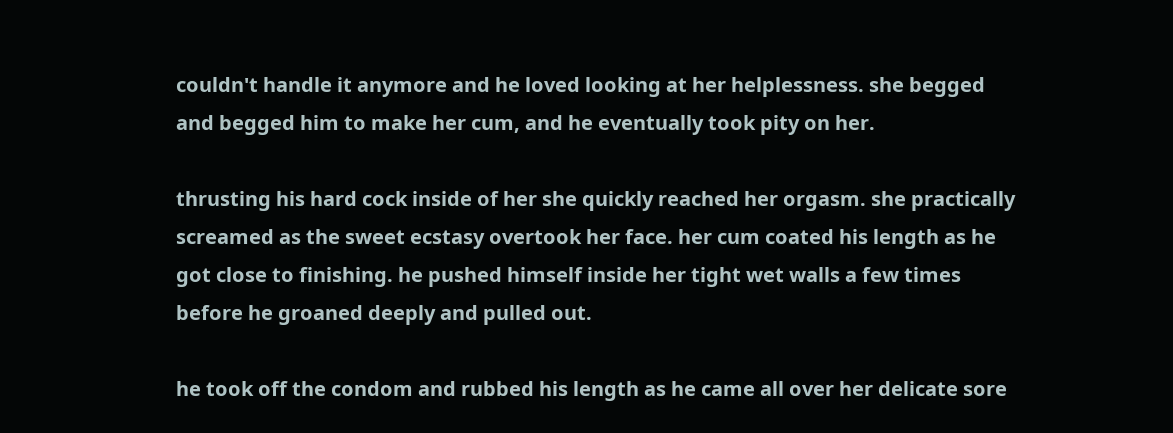couldn't handle it anymore and he loved looking at her helplessness. she begged and begged him to make her cum, and he eventually took pity on her.

thrusting his hard cock inside of her she quickly reached her orgasm. she practically screamed as the sweet ecstasy overtook her face. her cum coated his length as he got close to finishing. he pushed himself inside her tight wet walls a few times before he groaned deeply and pulled out.

he took off the condom and rubbed his length as he came all over her delicate sore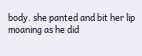body. she panted and bit her lip moaning as he did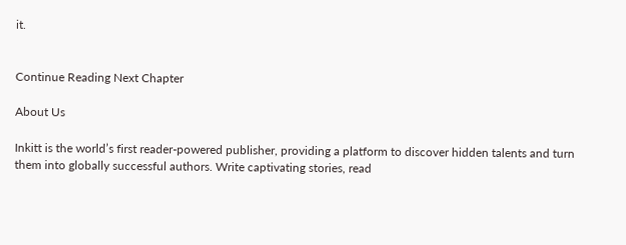it.


Continue Reading Next Chapter

About Us

Inkitt is the world’s first reader-powered publisher, providing a platform to discover hidden talents and turn them into globally successful authors. Write captivating stories, read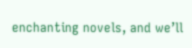enchanting novels, and we’ll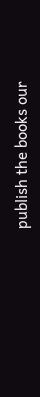publish the books our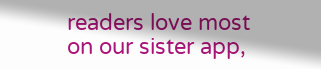readers love most on our sister app,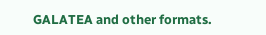GALATEA and other formats.